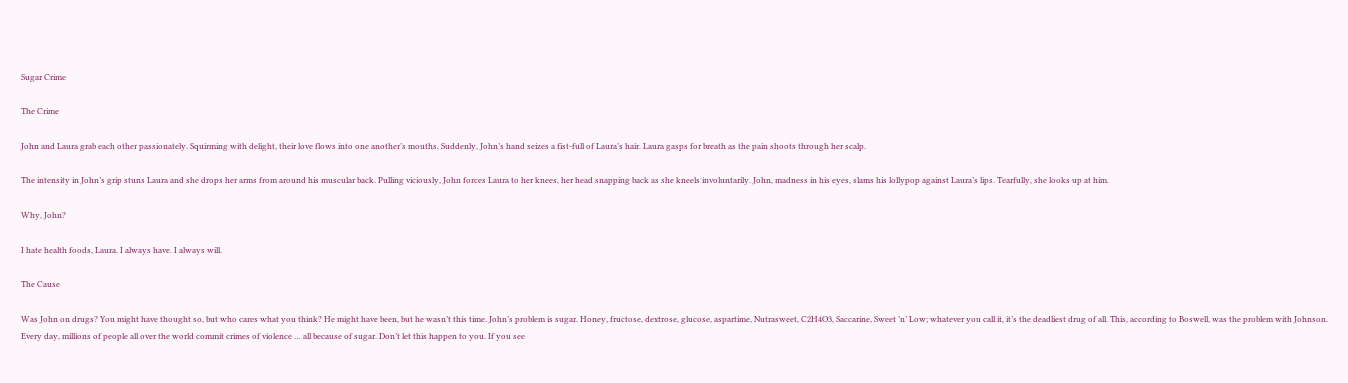Sugar Crime

The Crime

John and Laura grab each other passionately. Squirming with delight, their love flows into one another’s mouths. Suddenly, John’s hand seizes a fist-full of Laura’s hair. Laura gasps for breath as the pain shoots through her scalp.

The intensity in John’s grip stuns Laura and she drops her arms from around his muscular back. Pulling viciously, John forces Laura to her knees, her head snapping back as she kneels involuntarily. John, madness in his eyes, slams his lollypop against Laura’s lips. Tearfully, she looks up at him.

Why, John?

I hate health foods, Laura. I always have. I always will.

The Cause

Was John on drugs? You might have thought so, but who cares what you think? He might have been, but he wasn’t this time. John’s problem is sugar. Honey, fructose, dextrose, glucose, aspartime, Nutrasweet, C2H4O3, Saccarine, Sweet ’n’ Low; whatever you call it, it’s the deadliest drug of all. This, according to Boswell, was the problem with Johnson. Every day, millions of people all over the world commit crimes of violence … all because of sugar. Don’t let this happen to you. If you see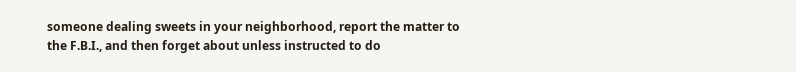someone dealing sweets in your neighborhood, report the matter to the F.B.I., and then forget about unless instructed to do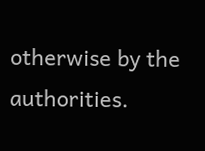otherwise by the authorities.